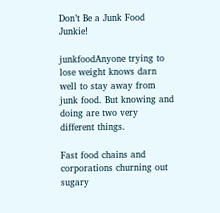Don’t Be a Junk Food Junkie!

junkfoodAnyone trying to lose weight knows darn well to stay away from junk food. But knowing and doing are two very different things.

Fast food chains and corporations churning out sugary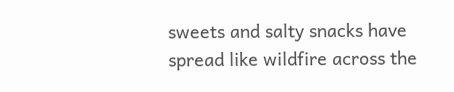sweets and salty snacks have spread like wildfire across the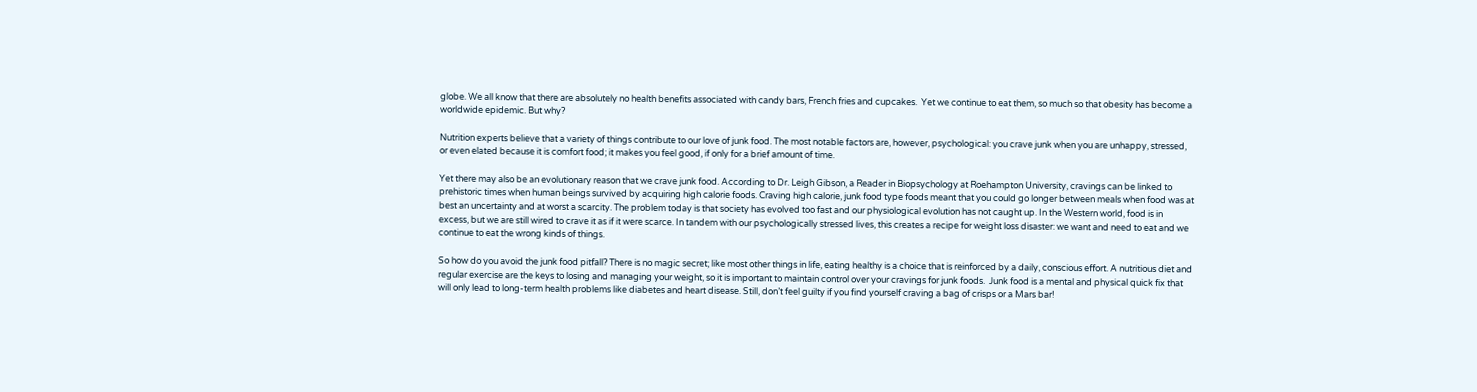globe. We all know that there are absolutely no health benefits associated with candy bars, French fries and cupcakes.  Yet we continue to eat them, so much so that obesity has become a worldwide epidemic. But why?

Nutrition experts believe that a variety of things contribute to our love of junk food. The most notable factors are, however, psychological: you crave junk when you are unhappy, stressed, or even elated because it is comfort food; it makes you feel good, if only for a brief amount of time.

Yet there may also be an evolutionary reason that we crave junk food. According to Dr. Leigh Gibson, a Reader in Biopsychology at Roehampton University, cravings can be linked to prehistoric times when human beings survived by acquiring high calorie foods. Craving high calorie, junk food type foods meant that you could go longer between meals when food was at best an uncertainty and at worst a scarcity. The problem today is that society has evolved too fast and our physiological evolution has not caught up. In the Western world, food is in excess, but we are still wired to crave it as if it were scarce. In tandem with our psychologically stressed lives, this creates a recipe for weight loss disaster: we want and need to eat and we continue to eat the wrong kinds of things.

So how do you avoid the junk food pitfall? There is no magic secret; like most other things in life, eating healthy is a choice that is reinforced by a daily, conscious effort. A nutritious diet and regular exercise are the keys to losing and managing your weight, so it is important to maintain control over your cravings for junk foods.  Junk food is a mental and physical quick fix that will only lead to long-term health problems like diabetes and heart disease. Still, don’t feel guilty if you find yourself craving a bag of crisps or a Mars bar!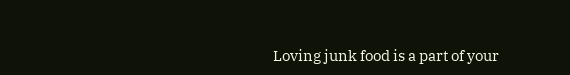Loving junk food is a part of your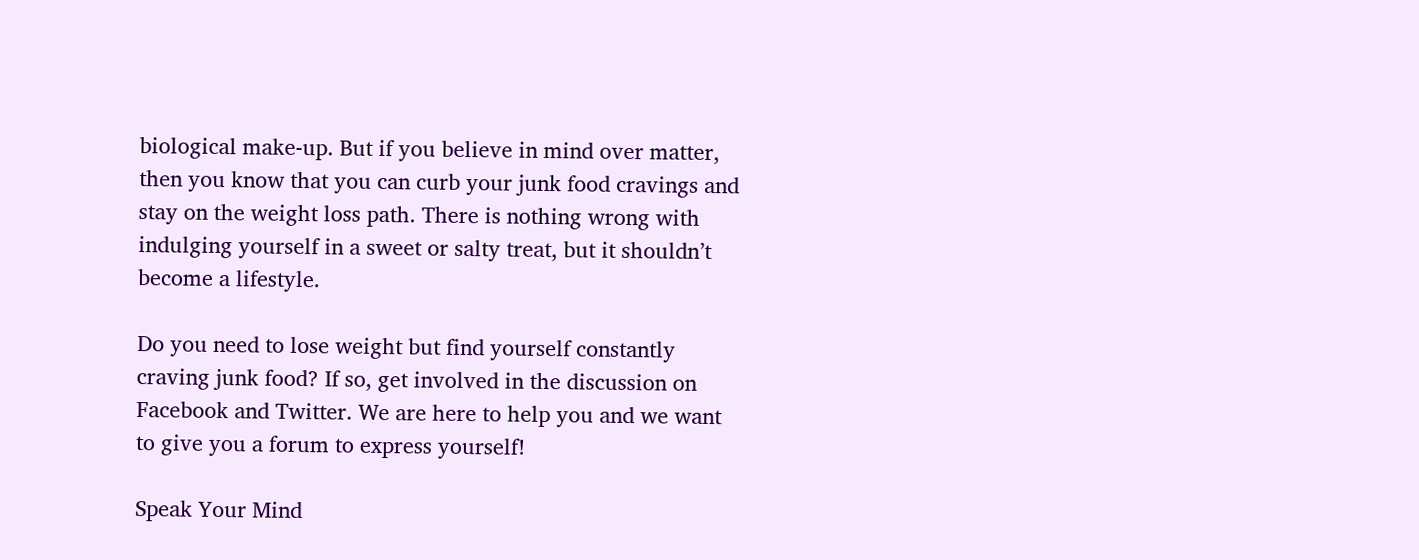biological make-up. But if you believe in mind over matter, then you know that you can curb your junk food cravings and stay on the weight loss path. There is nothing wrong with indulging yourself in a sweet or salty treat, but it shouldn’t become a lifestyle.

Do you need to lose weight but find yourself constantly craving junk food? If so, get involved in the discussion on Facebook and Twitter. We are here to help you and we want to give you a forum to express yourself!

Speak Your Mind